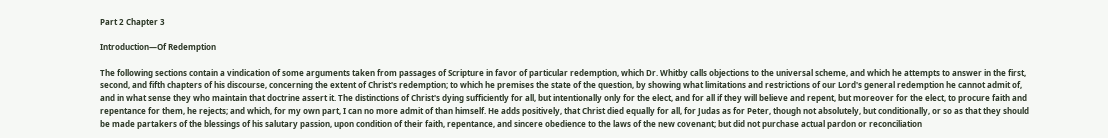Part 2 Chapter 3

Introduction—Of Redemption

The following sections contain a vindication of some arguments taken from passages of Scripture in favor of particular redemption, which Dr. Whitby calls objections to the universal scheme, and which he attempts to answer in the first, second, and fifth chapters of his discourse, concerning the extent of Christ's redemption; to which he premises the state of the question, by showing what limitations and restrictions of our Lord's general redemption he cannot admit of, and in what sense they who maintain that doctrine assert it. The distinctions of Christ's dying sufficiently for all, but intentionally only for the elect, and for all if they will believe and repent, but moreover for the elect, to procure faith and repentance for them, he rejects; and which, for my own part, I can no more admit of than himself. He adds positively, that Christ died equally for all, for Judas as for Peter, though not absolutely, but conditionally, or so as that they should be made partakers of the blessings of his salutary passion, upon condition of their faith, repentance, and sincere obedience to the laws of the new covenant; but did not purchase actual pardon or reconciliation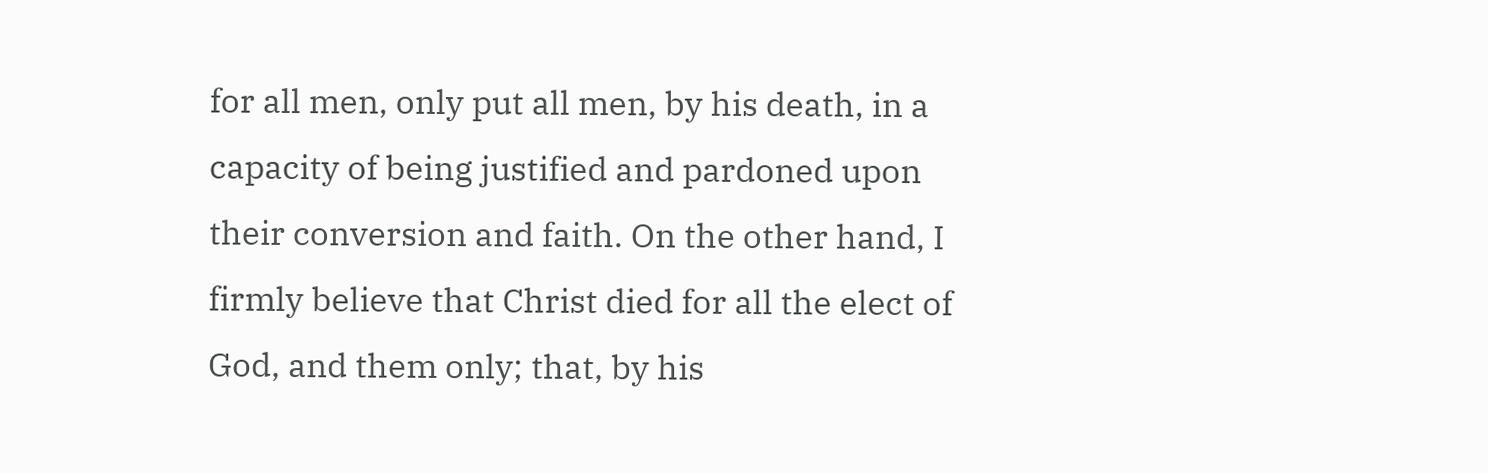for all men, only put all men, by his death, in a capacity of being justified and pardoned upon their conversion and faith. On the other hand, I firmly believe that Christ died for all the elect of God, and them only; that, by his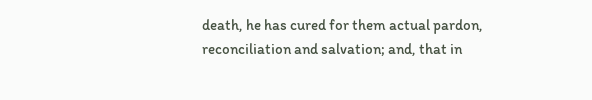death, he has cured for them actual pardon, reconciliation and salvation; and, that in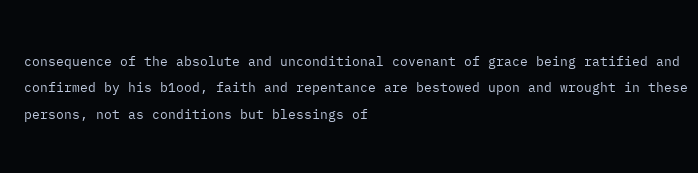consequence of the absolute and unconditional covenant of grace being ratified and confirmed by his b1ood, faith and repentance are bestowed upon and wrought in these persons, not as conditions but blessings of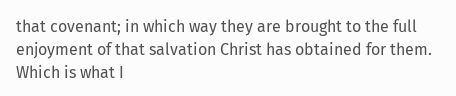that covenant; in which way they are brought to the full enjoyment of that salvation Christ has obtained for them. Which is what I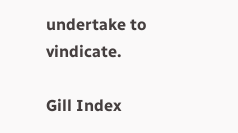undertake to vindicate.

Gill Index